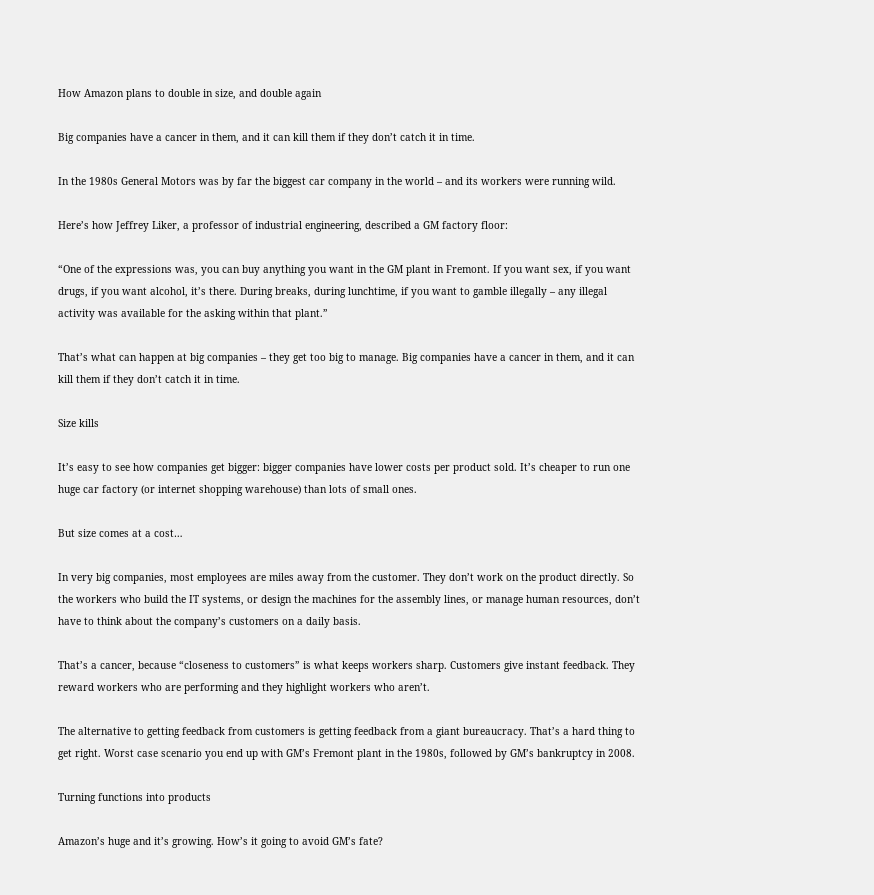How Amazon plans to double in size, and double again

Big companies have a cancer in them, and it can kill them if they don’t catch it in time.

In the 1980s General Motors was by far the biggest car company in the world – and its workers were running wild.

Here’s how Jeffrey Liker, a professor of industrial engineering, described a GM factory floor:

“One of the expressions was, you can buy anything you want in the GM plant in Fremont. If you want sex, if you want drugs, if you want alcohol, it’s there. During breaks, during lunchtime, if you want to gamble illegally – any illegal activity was available for the asking within that plant.”

That’s what can happen at big companies – they get too big to manage. Big companies have a cancer in them, and it can kill them if they don’t catch it in time.

Size kills

It’s easy to see how companies get bigger: bigger companies have lower costs per product sold. It’s cheaper to run one huge car factory (or internet shopping warehouse) than lots of small ones.

But size comes at a cost…

In very big companies, most employees are miles away from the customer. They don’t work on the product directly. So the workers who build the IT systems, or design the machines for the assembly lines, or manage human resources, don’t have to think about the company’s customers on a daily basis.

That’s a cancer, because “closeness to customers” is what keeps workers sharp. Customers give instant feedback. They reward workers who are performing and they highlight workers who aren’t.

The alternative to getting feedback from customers is getting feedback from a giant bureaucracy. That’s a hard thing to get right. Worst case scenario you end up with GM’s Fremont plant in the 1980s, followed by GM’s bankruptcy in 2008.

Turning functions into products

Amazon’s huge and it’s growing. How’s it going to avoid GM’s fate?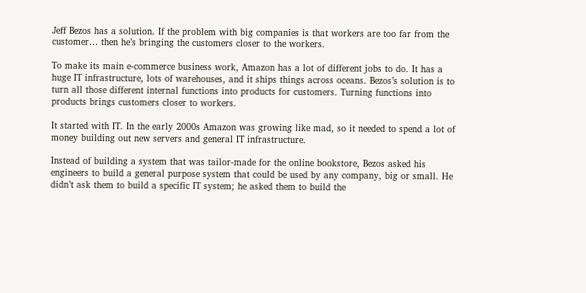Jeff Bezos has a solution. If the problem with big companies is that workers are too far from the customer… then he’s bringing the customers closer to the workers.

To make its main e-commerce business work, Amazon has a lot of different jobs to do. It has a huge IT infrastructure, lots of warehouses, and it ships things across oceans. Bezos’s solution is to turn all those different internal functions into products for customers. Turning functions into products brings customers closer to workers.

It started with IT. In the early 2000s Amazon was growing like mad, so it needed to spend a lot of money building out new servers and general IT infrastructure.

Instead of building a system that was tailor-made for the online bookstore, Bezos asked his engineers to build a general purpose system that could be used by any company, big or small. He didn’t ask them to build a specific IT system; he asked them to build the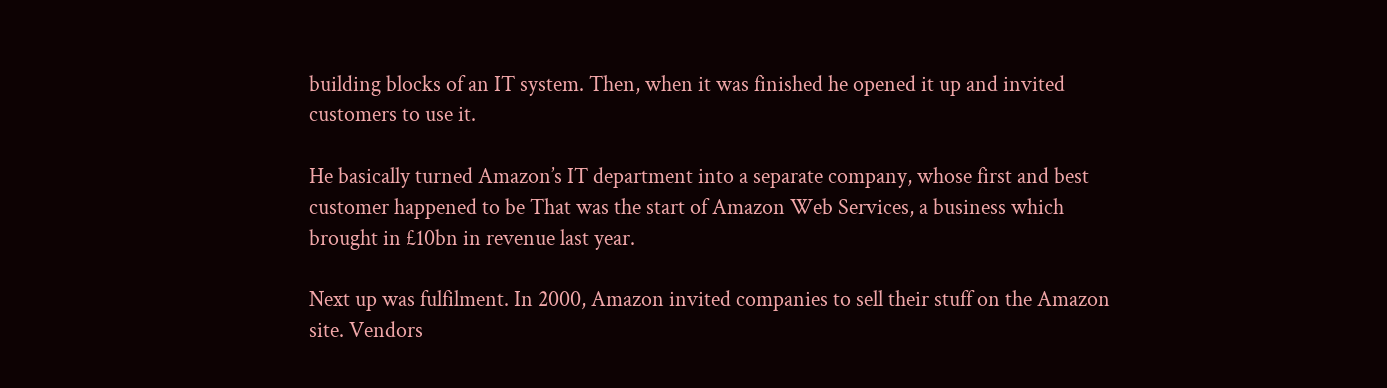building blocks of an IT system. Then, when it was finished he opened it up and invited customers to use it.

He basically turned Amazon’s IT department into a separate company, whose first and best customer happened to be That was the start of Amazon Web Services, a business which brought in £10bn in revenue last year.

Next up was fulfilment. In 2000, Amazon invited companies to sell their stuff on the Amazon site. Vendors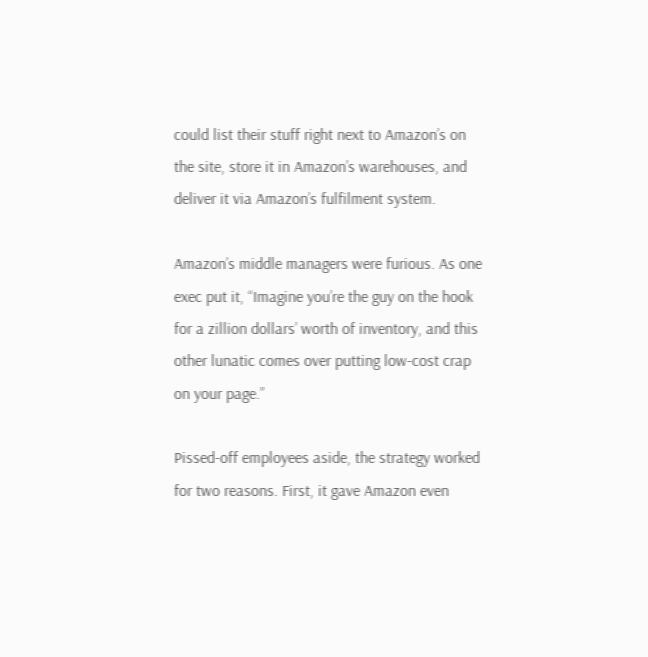could list their stuff right next to Amazon’s on the site, store it in Amazon’s warehouses, and deliver it via Amazon’s fulfilment system.

Amazon’s middle managers were furious. As one exec put it, “Imagine you’re the guy on the hook for a zillion dollars’ worth of inventory, and this other lunatic comes over putting low-cost crap on your page.”

Pissed-off employees aside, the strategy worked for two reasons. First, it gave Amazon even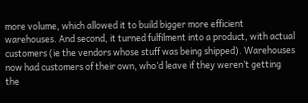more volume, which allowed it to build bigger more efficient warehouses. And second, it turned fulfilment into a product, with actual customers (ie the vendors whose stuff was being shipped). Warehouses now had customers of their own, who’d leave if they weren’t getting the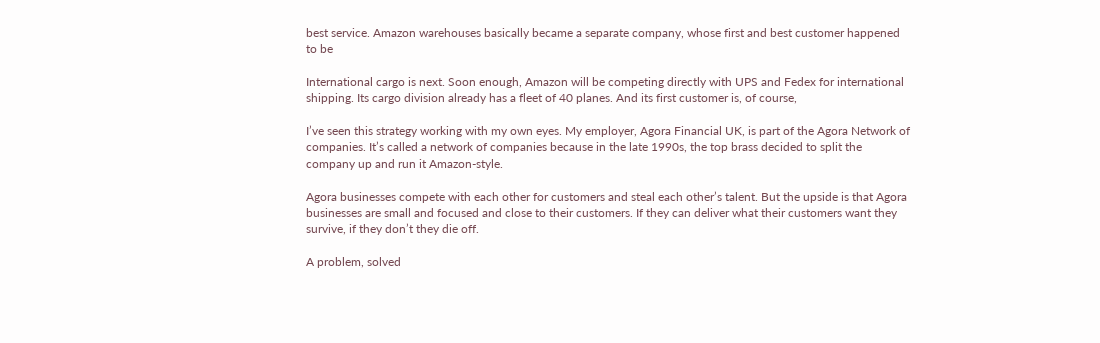best service. Amazon warehouses basically became a separate company, whose first and best customer happened to be

International cargo is next. Soon enough, Amazon will be competing directly with UPS and Fedex for international shipping. Its cargo division already has a fleet of 40 planes. And its first customer is, of course,

I’ve seen this strategy working with my own eyes. My employer, Agora Financial UK, is part of the Agora Network of companies. It’s called a network of companies because in the late 1990s, the top brass decided to split the company up and run it Amazon-style.

Agora businesses compete with each other for customers and steal each other’s talent. But the upside is that Agora businesses are small and focused and close to their customers. If they can deliver what their customers want they survive, if they don’t they die off.

A problem, solved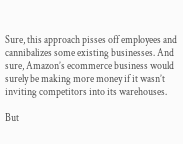Sure, this approach pisses off employees and cannibalizes some existing businesses. And sure, Amazon’s ecommerce business would surely be making more money if it wasn’t inviting competitors into its warehouses.

But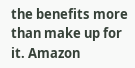the benefits more than make up for it. Amazon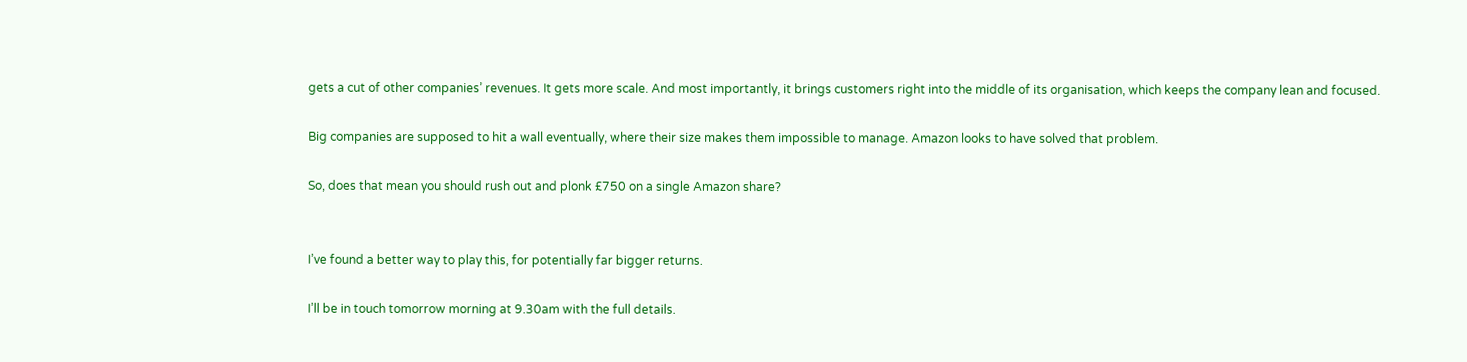gets a cut of other companies’ revenues. It gets more scale. And most importantly, it brings customers right into the middle of its organisation, which keeps the company lean and focused.

Big companies are supposed to hit a wall eventually, where their size makes them impossible to manage. Amazon looks to have solved that problem.

So, does that mean you should rush out and plonk £750 on a single Amazon share?


I’ve found a better way to play this, for potentially far bigger returns.

I’ll be in touch tomorrow morning at 9.30am with the full details.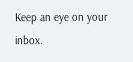Keep an eye on your inbox.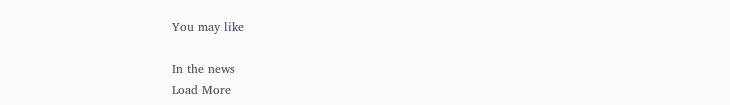You may like

In the news
Load More